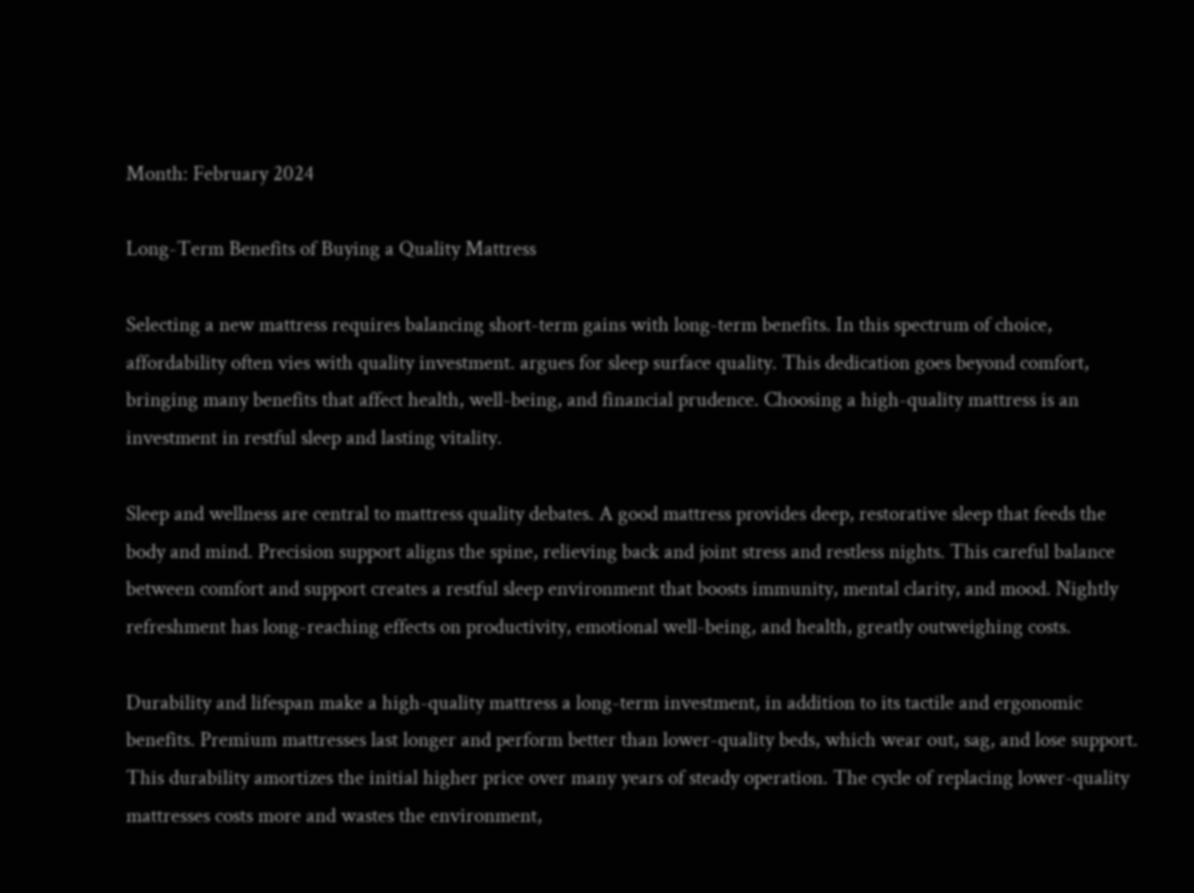Month: February 2024

Long-Term Benefits of Buying a Quality Mattress

Selecting a new mattress requires balancing short-term gains with long-term benefits. In this spectrum of choice, affordability often vies with quality investment. argues for sleep surface quality. This dedication goes beyond comfort, bringing many benefits that affect health, well-being, and financial prudence. Choosing a high-quality mattress is an investment in restful sleep and lasting vitality.

Sleep and wellness are central to mattress quality debates. A good mattress provides deep, restorative sleep that feeds the body and mind. Precision support aligns the spine, relieving back and joint stress and restless nights. This careful balance between comfort and support creates a restful sleep environment that boosts immunity, mental clarity, and mood. Nightly refreshment has long-reaching effects on productivity, emotional well-being, and health, greatly outweighing costs.

Durability and lifespan make a high-quality mattress a long-term investment, in addition to its tactile and ergonomic benefits. Premium mattresses last longer and perform better than lower-quality beds, which wear out, sag, and lose support. This durability amortizes the initial higher price over many years of steady operation. The cycle of replacing lower-quality mattresses costs more and wastes the environment,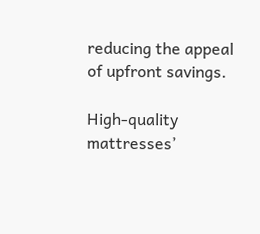reducing the appeal of upfront savings.

High-quality mattresses’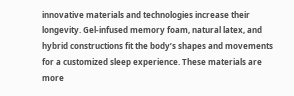innovative materials and technologies increase their longevity. Gel-infused memory foam, natural latex, and hybrid constructions fit the body’s shapes and movements for a customized sleep experience. These materials are more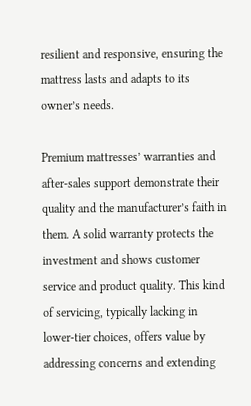resilient and responsive, ensuring the mattress lasts and adapts to its owner’s needs.

Premium mattresses’ warranties and after-sales support demonstrate their quality and the manufacturer’s faith in them. A solid warranty protects the investment and shows customer service and product quality. This kind of servicing, typically lacking in lower-tier choices, offers value by addressing concerns and extending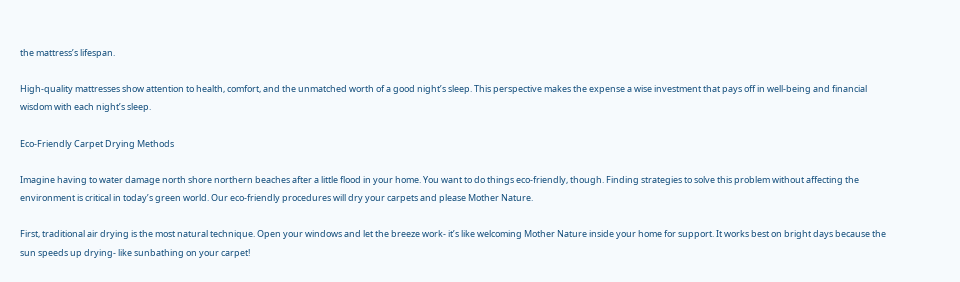the mattress’s lifespan.

High-quality mattresses show attention to health, comfort, and the unmatched worth of a good night’s sleep. This perspective makes the expense a wise investment that pays off in well-being and financial wisdom with each night’s sleep.

Eco-Friendly Carpet Drying Methods

Imagine having to water damage north shore northern beaches after a little flood in your home. You want to do things eco-friendly, though. Finding strategies to solve this problem without affecting the environment is critical in today’s green world. Our eco-friendly procedures will dry your carpets and please Mother Nature.

First, traditional air drying is the most natural technique. Open your windows and let the breeze work- it’s like welcoming Mother Nature inside your home for support. It works best on bright days because the sun speeds up drying- like sunbathing on your carpet!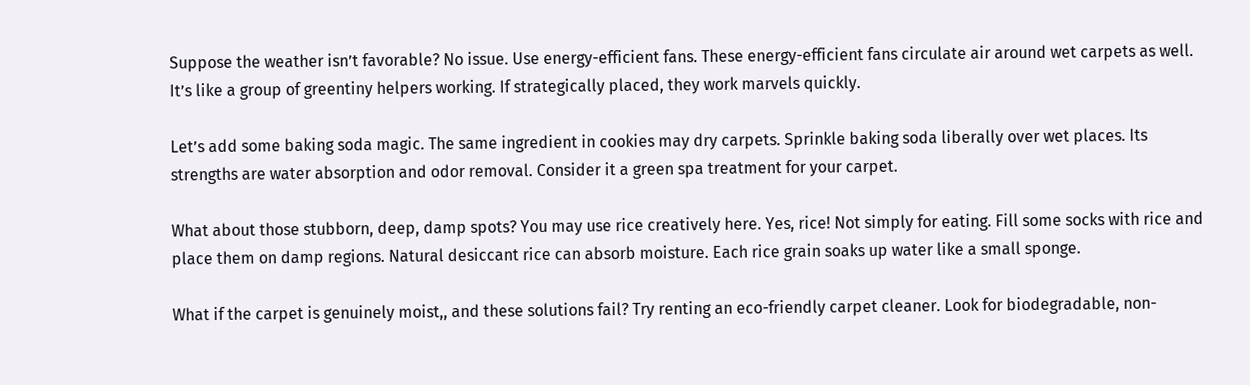Suppose the weather isn’t favorable? No issue. Use energy-efficient fans. These energy-efficient fans circulate air around wet carpets as well. It’s like a group of greentiny helpers working. If strategically placed, they work marvels quickly.

Let’s add some baking soda magic. The same ingredient in cookies may dry carpets. Sprinkle baking soda liberally over wet places. Its strengths are water absorption and odor removal. Consider it a green spa treatment for your carpet.

What about those stubborn, deep, damp spots? You may use rice creatively here. Yes, rice! Not simply for eating. Fill some socks with rice and place them on damp regions. Natural desiccant rice can absorb moisture. Each rice grain soaks up water like a small sponge.

What if the carpet is genuinely moist,, and these solutions fail? Try renting an eco-friendly carpet cleaner. Look for biodegradable, non-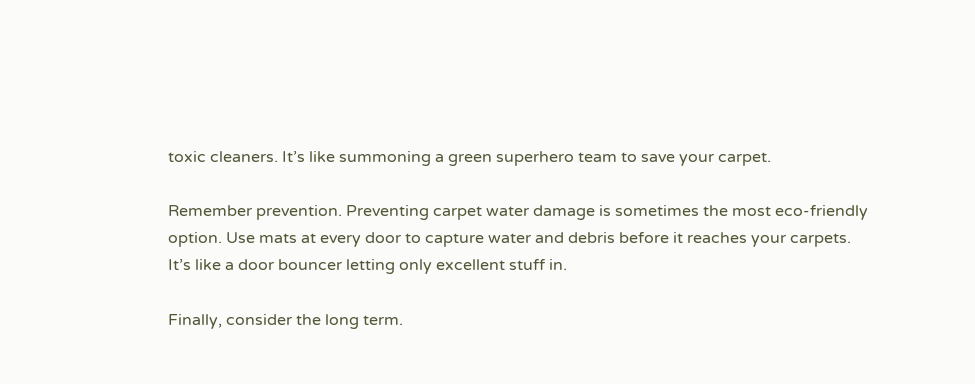toxic cleaners. It’s like summoning a green superhero team to save your carpet.

Remember prevention. Preventing carpet water damage is sometimes the most eco-friendly option. Use mats at every door to capture water and debris before it reaches your carpets. It’s like a door bouncer letting only excellent stuff in.

Finally, consider the long term.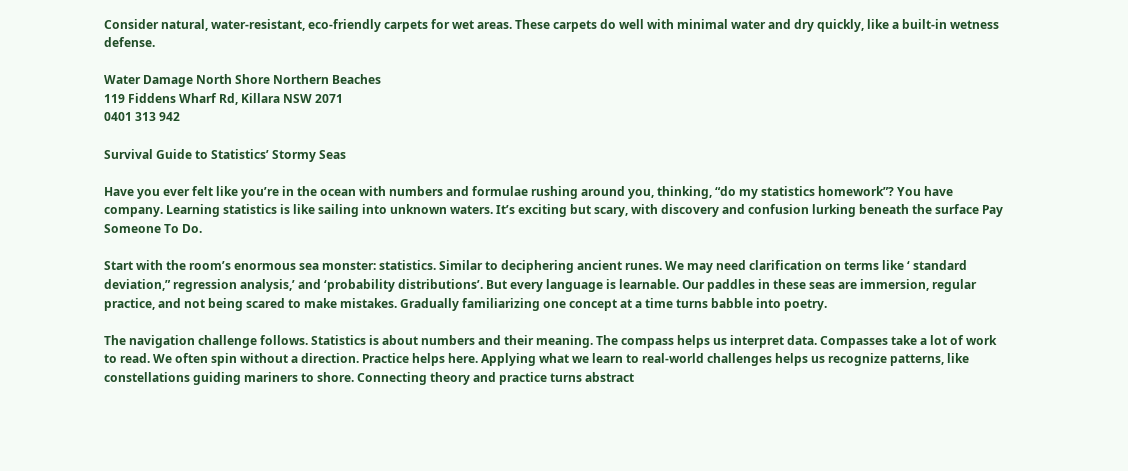Consider natural, water-resistant, eco-friendly carpets for wet areas. These carpets do well with minimal water and dry quickly, like a built-in wetness defense.

Water Damage North Shore Northern Beaches
119 Fiddens Wharf Rd, Killara NSW 2071
0401 313 942

Survival Guide to Statistics’ Stormy Seas

Have you ever felt like you’re in the ocean with numbers and formulae rushing around you, thinking, “do my statistics homework”? You have company. Learning statistics is like sailing into unknown waters. It’s exciting but scary, with discovery and confusion lurking beneath the surface Pay Someone To Do.

Start with the room’s enormous sea monster: statistics. Similar to deciphering ancient runes. We may need clarification on terms like ‘ standard deviation,” regression analysis,’ and ‘probability distributions’. But every language is learnable. Our paddles in these seas are immersion, regular practice, and not being scared to make mistakes. Gradually familiarizing one concept at a time turns babble into poetry.

The navigation challenge follows. Statistics is about numbers and their meaning. The compass helps us interpret data. Compasses take a lot of work to read. We often spin without a direction. Practice helps here. Applying what we learn to real-world challenges helps us recognize patterns, like constellations guiding mariners to shore. Connecting theory and practice turns abstract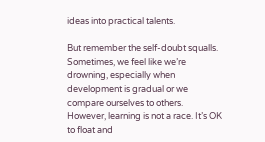ideas into practical talents.

But remember the self-doubt squalls. Sometimes, we feel like we’re drowning, especially when development is gradual or we compare ourselves to others. However, learning is not a race. It’s OK to float and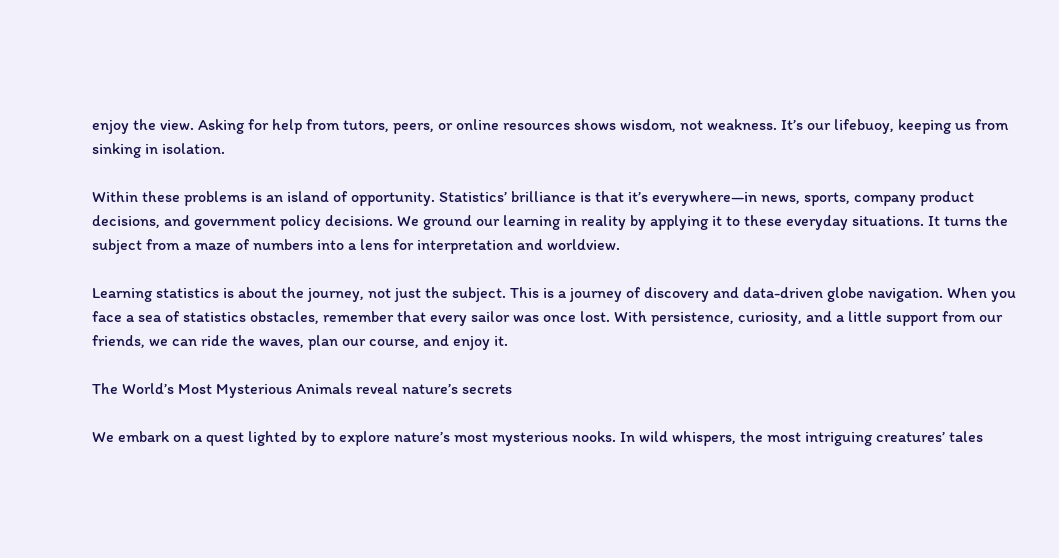enjoy the view. Asking for help from tutors, peers, or online resources shows wisdom, not weakness. It’s our lifebuoy, keeping us from sinking in isolation.

Within these problems is an island of opportunity. Statistics’ brilliance is that it’s everywhere—in news, sports, company product decisions, and government policy decisions. We ground our learning in reality by applying it to these everyday situations. It turns the subject from a maze of numbers into a lens for interpretation and worldview.

Learning statistics is about the journey, not just the subject. This is a journey of discovery and data-driven globe navigation. When you face a sea of statistics obstacles, remember that every sailor was once lost. With persistence, curiosity, and a little support from our friends, we can ride the waves, plan our course, and enjoy it.

The World’s Most Mysterious Animals reveal nature’s secrets

We embark on a quest lighted by to explore nature’s most mysterious nooks. In wild whispers, the most intriguing creatures’ tales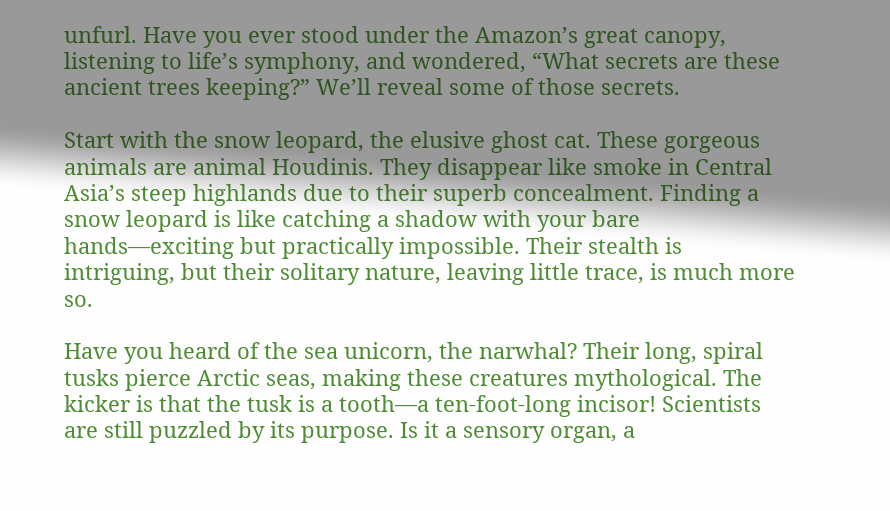unfurl. Have you ever stood under the Amazon’s great canopy, listening to life’s symphony, and wondered, “What secrets are these ancient trees keeping?” We’ll reveal some of those secrets.

Start with the snow leopard, the elusive ghost cat. These gorgeous animals are animal Houdinis. They disappear like smoke in Central Asia’s steep highlands due to their superb concealment. Finding a snow leopard is like catching a shadow with your bare hands—exciting but practically impossible. Their stealth is intriguing, but their solitary nature, leaving little trace, is much more so.

Have you heard of the sea unicorn, the narwhal? Their long, spiral tusks pierce Arctic seas, making these creatures mythological. The kicker is that the tusk is a tooth—a ten-foot-long incisor! Scientists are still puzzled by its purpose. Is it a sensory organ, a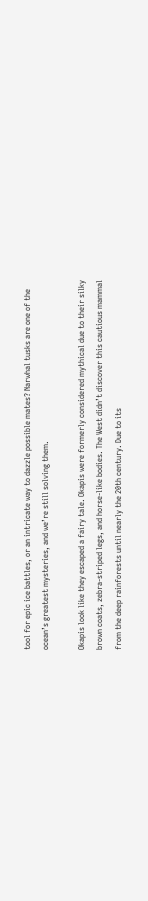tool for epic ice battles, or an intricate way to dazzle possible mates? Narwhal tusks are one of the ocean’s greatest mysteries, and we’re still solving them.

Okapis look like they escaped a fairy tale. Okapis were formerly considered mythical due to their silky brown coats, zebra-striped legs, and horse-like bodies. The West didn’t discover this cautious mammal from the deep rainforests until nearly the 20th century. Due to its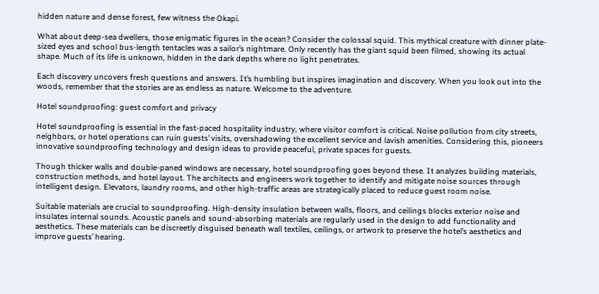hidden nature and dense forest, few witness the Okapi.

What about deep-sea dwellers, those enigmatic figures in the ocean? Consider the colossal squid. This mythical creature with dinner plate-sized eyes and school bus-length tentacles was a sailor’s nightmare. Only recently has the giant squid been filmed, showing its actual shape. Much of its life is unknown, hidden in the dark depths where no light penetrates.

Each discovery uncovers fresh questions and answers. It’s humbling but inspires imagination and discovery. When you look out into the woods, remember that the stories are as endless as nature. Welcome to the adventure.

Hotel soundproofing: guest comfort and privacy

Hotel soundproofing is essential in the fast-paced hospitality industry, where visitor comfort is critical. Noise pollution from city streets, neighbors, or hotel operations can ruin guests’ visits, overshadowing the excellent service and lavish amenities. Considering this, pioneers innovative soundproofing technology and design ideas to provide peaceful, private spaces for guests.

Though thicker walls and double-paned windows are necessary, hotel soundproofing goes beyond these. It analyzes building materials, construction methods, and hotel layout. The architects and engineers work together to identify and mitigate noise sources through intelligent design. Elevators, laundry rooms, and other high-traffic areas are strategically placed to reduce guest room noise.

Suitable materials are crucial to soundproofing. High-density insulation between walls, floors, and ceilings blocks exterior noise and insulates internal sounds. Acoustic panels and sound-absorbing materials are regularly used in the design to add functionality and aesthetics. These materials can be discreetly disguised beneath wall textiles, ceilings, or artwork to preserve the hotel’s aesthetics and improve guests’ hearing.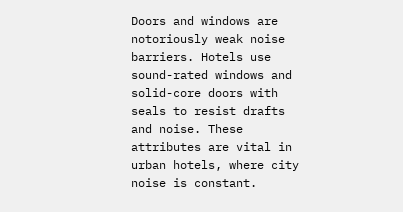Doors and windows are notoriously weak noise barriers. Hotels use sound-rated windows and solid-core doors with seals to resist drafts and noise. These attributes are vital in urban hotels, where city noise is constant.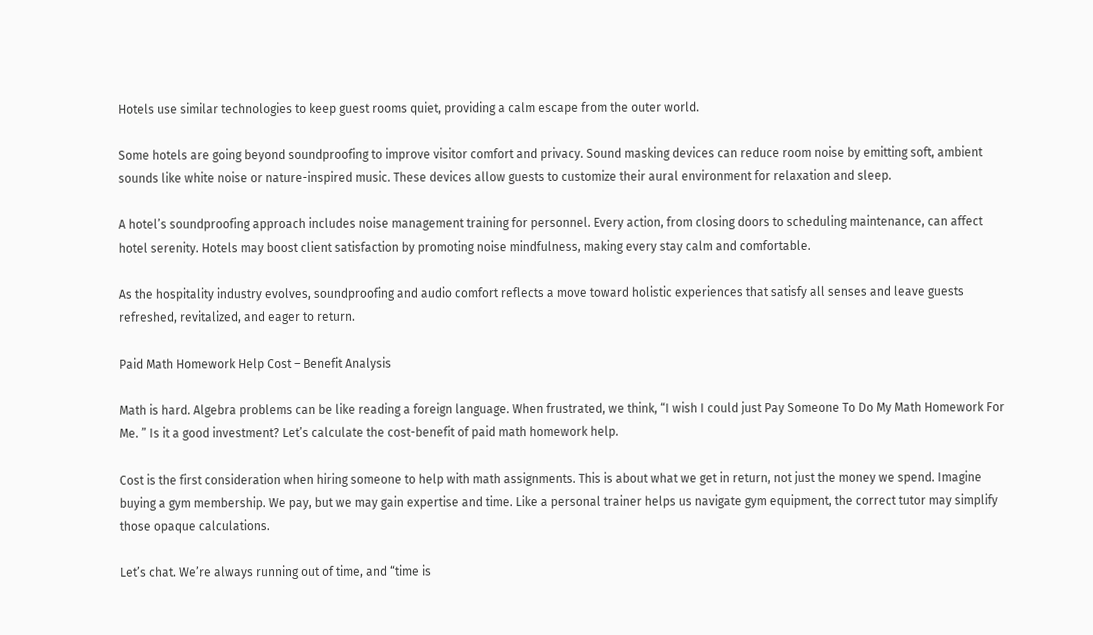Hotels use similar technologies to keep guest rooms quiet, providing a calm escape from the outer world.

Some hotels are going beyond soundproofing to improve visitor comfort and privacy. Sound masking devices can reduce room noise by emitting soft, ambient sounds like white noise or nature-inspired music. These devices allow guests to customize their aural environment for relaxation and sleep.

A hotel’s soundproofing approach includes noise management training for personnel. Every action, from closing doors to scheduling maintenance, can affect hotel serenity. Hotels may boost client satisfaction by promoting noise mindfulness, making every stay calm and comfortable.

As the hospitality industry evolves, soundproofing and audio comfort reflects a move toward holistic experiences that satisfy all senses and leave guests refreshed, revitalized, and eager to return.

Paid Math Homework Help Cost – Benefit Analysis

Math is hard. Algebra problems can be like reading a foreign language. When frustrated, we think, “I wish I could just Pay Someone To Do My Math Homework For Me. ” Is it a good investment? Let’s calculate the cost-benefit of paid math homework help.

Cost is the first consideration when hiring someone to help with math assignments. This is about what we get in return, not just the money we spend. Imagine buying a gym membership. We pay, but we may gain expertise and time. Like a personal trainer helps us navigate gym equipment, the correct tutor may simplify those opaque calculations.

Let’s chat. We’re always running out of time, and “time is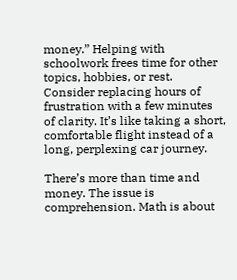money.” Helping with schoolwork frees time for other topics, hobbies, or rest. Consider replacing hours of frustration with a few minutes of clarity. It’s like taking a short, comfortable flight instead of a long, perplexing car journey.

There’s more than time and money. The issue is comprehension. Math is about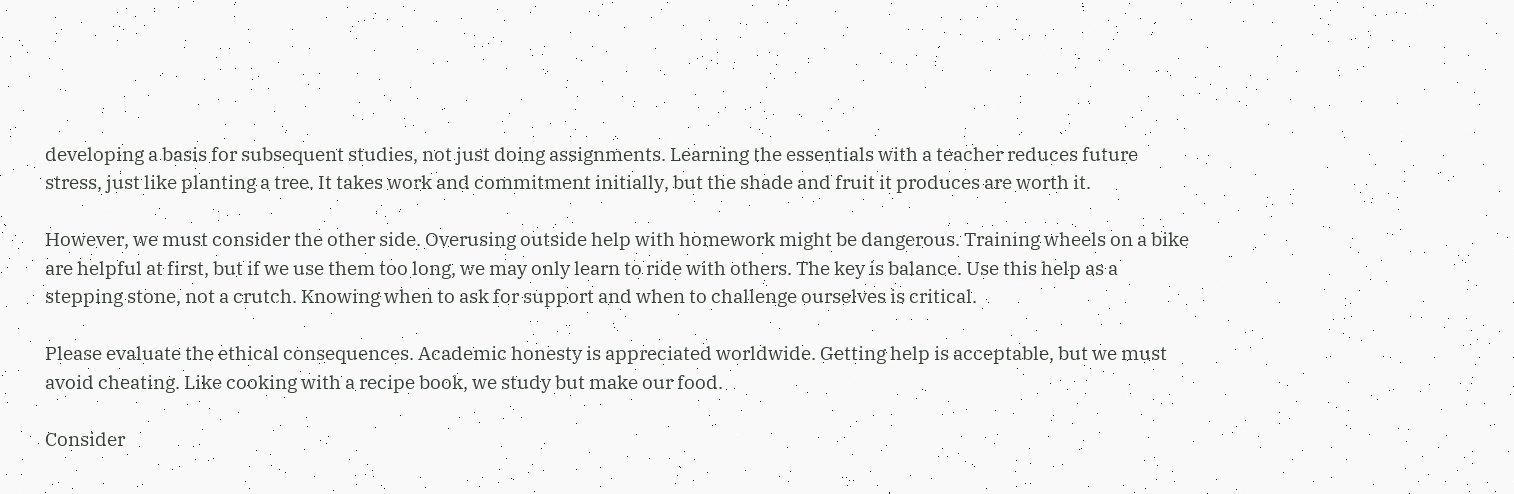developing a basis for subsequent studies, not just doing assignments. Learning the essentials with a teacher reduces future stress, just like planting a tree. It takes work and commitment initially, but the shade and fruit it produces are worth it.

However, we must consider the other side. Overusing outside help with homework might be dangerous. Training wheels on a bike are helpful at first, but if we use them too long, we may only learn to ride with others. The key is balance. Use this help as a stepping stone, not a crutch. Knowing when to ask for support and when to challenge ourselves is critical.

Please evaluate the ethical consequences. Academic honesty is appreciated worldwide. Getting help is acceptable, but we must avoid cheating. Like cooking with a recipe book, we study but make our food.

Consider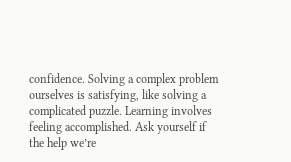confidence. Solving a complex problem ourselves is satisfying, like solving a complicated puzzle. Learning involves feeling accomplished. Ask yourself if the help we’re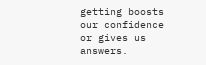getting boosts our confidence or gives us answers.